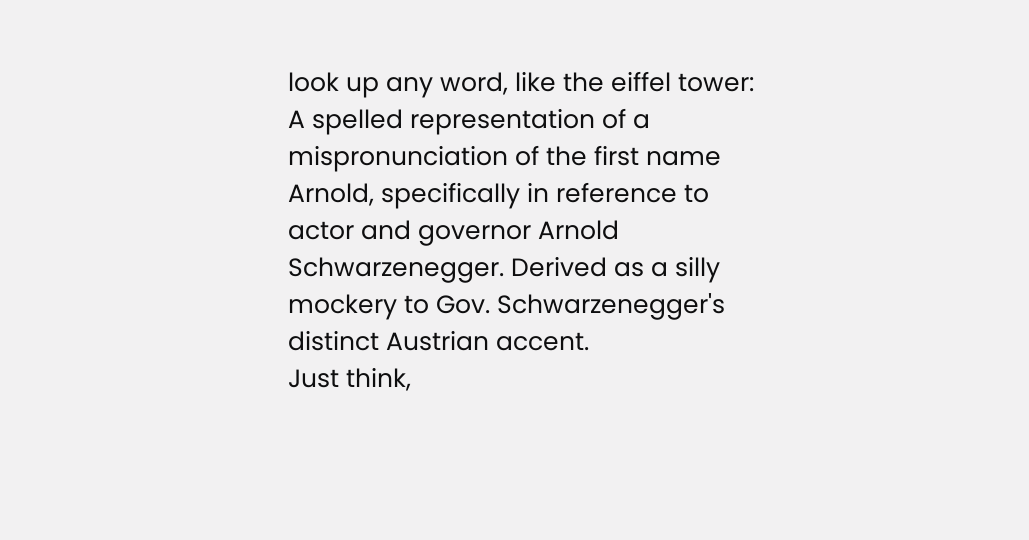look up any word, like the eiffel tower:
A spelled representation of a mispronunciation of the first name Arnold, specifically in reference to actor and governor Arnold Schwarzenegger. Derived as a silly mockery to Gov. Schwarzenegger's distinct Austrian accent.
Just think,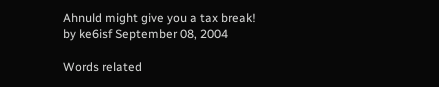Ahnuld might give you a tax break!
by ke6isf September 08, 2004

Words related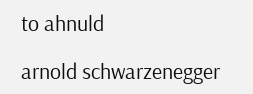to ahnuld

arnold schwarzenegger